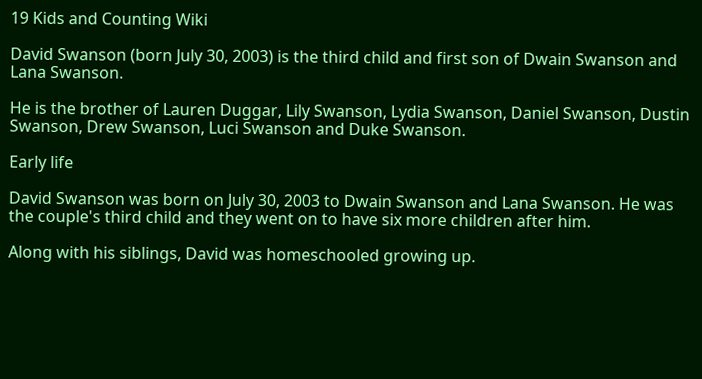19 Kids and Counting Wiki

David Swanson (born July 30, 2003) is the third child and first son of Dwain Swanson and Lana Swanson.

He is the brother of Lauren Duggar, Lily Swanson, Lydia Swanson, Daniel Swanson, Dustin Swanson, Drew Swanson, Luci Swanson and Duke Swanson.

Early life

David Swanson was born on July 30, 2003 to Dwain Swanson and Lana Swanson. He was the couple's third child and they went on to have six more children after him.

Along with his siblings, David was homeschooled growing up.